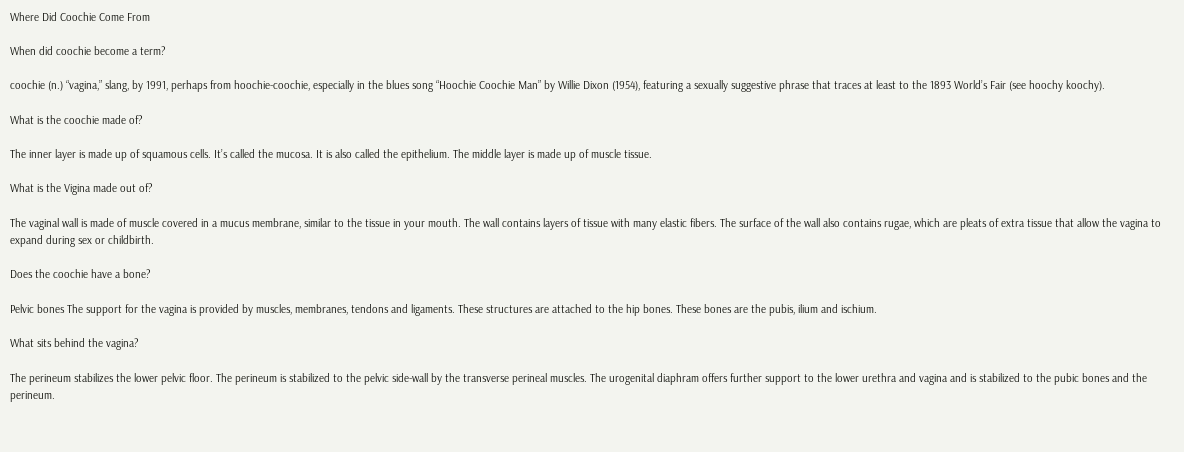Where Did Coochie Come From

When did coochie become a term?

coochie (n.) “vagina,” slang, by 1991, perhaps from hoochie-coochie, especially in the blues song “Hoochie Coochie Man” by Willie Dixon (1954), featuring a sexually suggestive phrase that traces at least to the 1893 World’s Fair (see hoochy koochy).

What is the coochie made of?

The inner layer is made up of squamous cells. It’s called the mucosa. It is also called the epithelium. The middle layer is made up of muscle tissue.

What is the Vigina made out of?

The vaginal wall is made of muscle covered in a mucus membrane, similar to the tissue in your mouth. The wall contains layers of tissue with many elastic fibers. The surface of the wall also contains rugae, which are pleats of extra tissue that allow the vagina to expand during sex or childbirth.

Does the coochie have a bone?

Pelvic bones The support for the vagina is provided by muscles, membranes, tendons and ligaments. These structures are attached to the hip bones. These bones are the pubis, ilium and ischium.

What sits behind the vagina?

The perineum stabilizes the lower pelvic floor. The perineum is stabilized to the pelvic side-wall by the transverse perineal muscles. The urogenital diaphram offers further support to the lower urethra and vagina and is stabilized to the pubic bones and the perineum.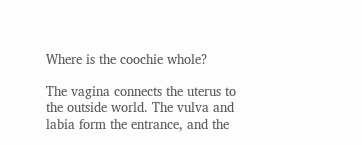Where is the coochie whole?

The vagina connects the uterus to the outside world. The vulva and labia form the entrance, and the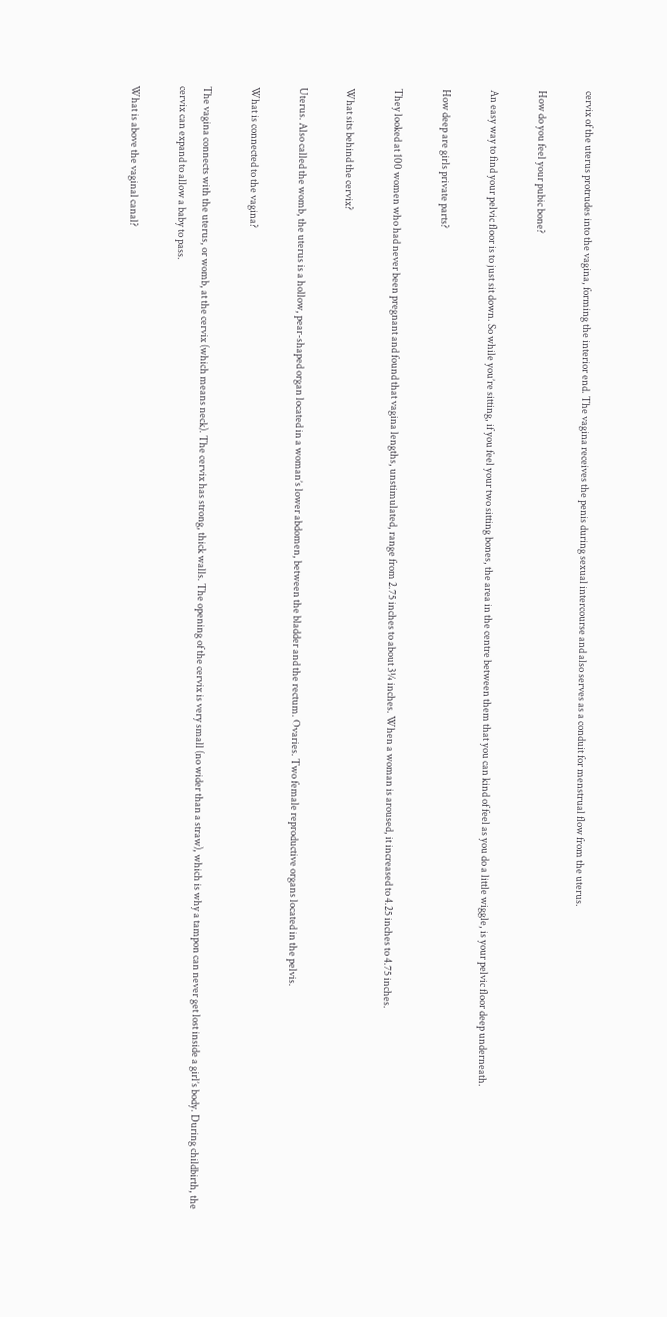cervix of the uterus protrudes into the vagina, forming the interior end. The vagina receives the penis during sexual intercourse and also serves as a conduit for menstrual flow from the uterus.

How do you feel your pubic bone?

An easy way to find your pelvic floor is to just sit down. So while you’re sitting, if you feel your two sitting bones, the area in the centre between them that you can kind of feel as you do a little wiggle, is your pelvic floor deep underneath.

How deep are girls private parts?

They looked at 100 women who had never been pregnant and found that vagina lengths, unstimulated, range from 2.75 inches to about 3¼ inches. When a woman is aroused, it increased to 4.25 inches to 4.75 inches.

What sits behind the cervix?

Uterus. Also called the womb, the uterus is a hollow, pear-shaped organ located in a woman’s lower abdomen, between the bladder and the rectum. Ovaries. Two female reproductive organs located in the pelvis.

What is connected to the vagina?

The vagina connects with the uterus, or womb, at the cervix (which means neck). The cervix has strong, thick walls. The opening of the cervix is very small (no wider than a straw), which is why a tampon can never get lost inside a girl’s body. During childbirth, the cervix can expand to allow a baby to pass.

What is above the vaginal canal?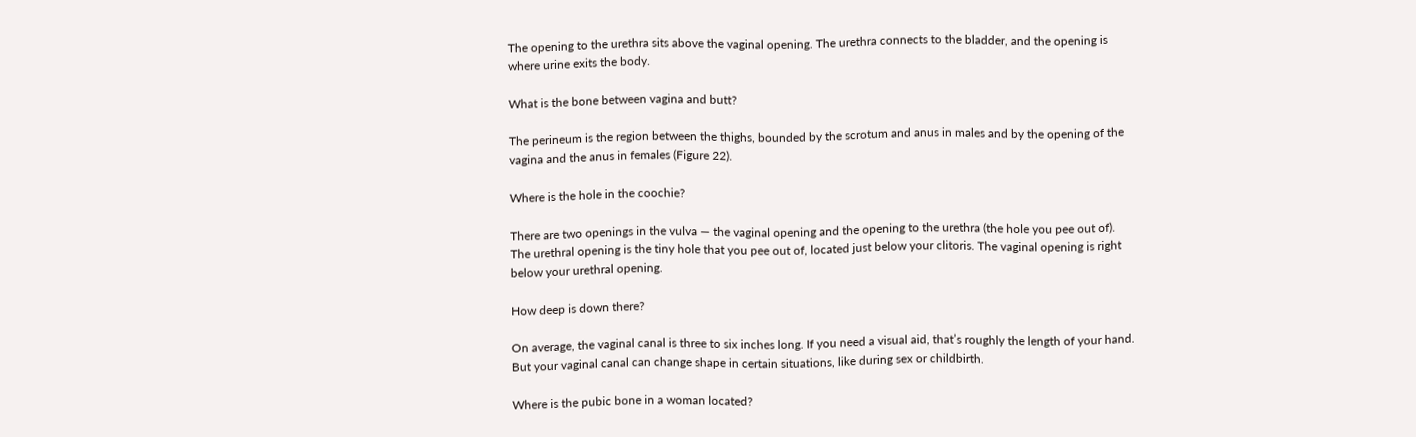The opening to the urethra sits above the vaginal opening. The urethra connects to the bladder, and the opening is where urine exits the body.

What is the bone between vagina and butt?

The perineum is the region between the thighs, bounded by the scrotum and anus in males and by the opening of the vagina and the anus in females (Figure 22).

Where is the hole in the coochie?

There are two openings in the vulva — the vaginal opening and the opening to the urethra (the hole you pee out of). The urethral opening is the tiny hole that you pee out of, located just below your clitoris. The vaginal opening is right below your urethral opening.

How deep is down there?

On average, the vaginal canal is three to six inches long. If you need a visual aid, that’s roughly the length of your hand. But your vaginal canal can change shape in certain situations, like during sex or childbirth.

Where is the pubic bone in a woman located?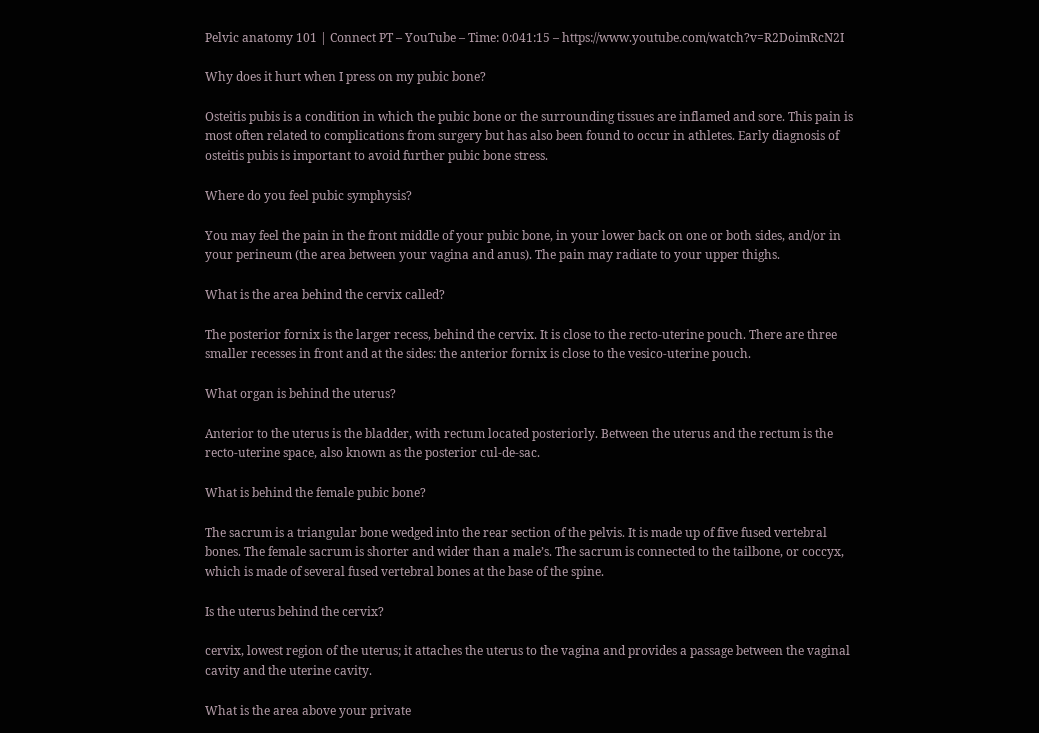Pelvic anatomy 101 | Connect PT – YouTube – Time: 0:041:15 – https://www.youtube.com/watch?v=R2DoimRcN2I

Why does it hurt when I press on my pubic bone?

Osteitis pubis is a condition in which the pubic bone or the surrounding tissues are inflamed and sore. This pain is most often related to complications from surgery but has also been found to occur in athletes. Early diagnosis of osteitis pubis is important to avoid further pubic bone stress.

Where do you feel pubic symphysis?

You may feel the pain in the front middle of your pubic bone, in your lower back on one or both sides, and/or in your perineum (the area between your vagina and anus). The pain may radiate to your upper thighs.

What is the area behind the cervix called?

The posterior fornix is the larger recess, behind the cervix. It is close to the recto-uterine pouch. There are three smaller recesses in front and at the sides: the anterior fornix is close to the vesico-uterine pouch.

What organ is behind the uterus?

Anterior to the uterus is the bladder, with rectum located posteriorly. Between the uterus and the rectum is the recto-uterine space, also known as the posterior cul-de-sac.

What is behind the female pubic bone?

The sacrum is a triangular bone wedged into the rear section of the pelvis. It is made up of five fused vertebral bones. The female sacrum is shorter and wider than a male’s. The sacrum is connected to the tailbone, or coccyx, which is made of several fused vertebral bones at the base of the spine.

Is the uterus behind the cervix?

cervix, lowest region of the uterus; it attaches the uterus to the vagina and provides a passage between the vaginal cavity and the uterine cavity.

What is the area above your private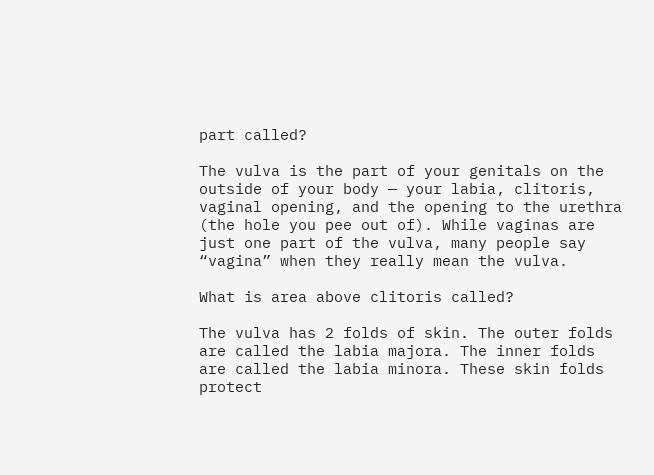part called?

The vulva is the part of your genitals on the outside of your body — your labia, clitoris, vaginal opening, and the opening to the urethra (the hole you pee out of). While vaginas are just one part of the vulva, many people say “vagina” when they really mean the vulva.

What is area above clitoris called?

The vulva has 2 folds of skin. The outer folds are called the labia majora. The inner folds are called the labia minora. These skin folds protect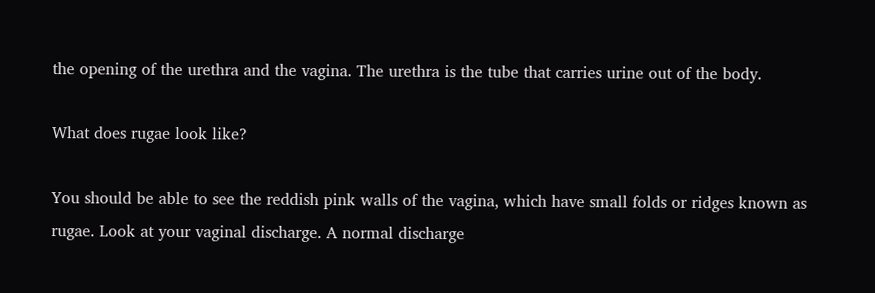the opening of the urethra and the vagina. The urethra is the tube that carries urine out of the body.

What does rugae look like?

You should be able to see the reddish pink walls of the vagina, which have small folds or ridges known as rugae. Look at your vaginal discharge. A normal discharge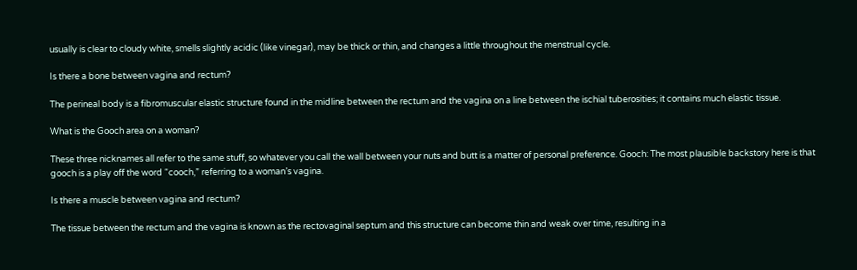usually is clear to cloudy white, smells slightly acidic (like vinegar), may be thick or thin, and changes a little throughout the menstrual cycle.

Is there a bone between vagina and rectum?

The perineal body is a fibromuscular elastic structure found in the midline between the rectum and the vagina on a line between the ischial tuberosities; it contains much elastic tissue.

What is the Gooch area on a woman?

These three nicknames all refer to the same stuff, so whatever you call the wall between your nuts and butt is a matter of personal preference. Gooch: The most plausible backstory here is that gooch is a play off the word “cooch,” referring to a woman’s vagina.

Is there a muscle between vagina and rectum?

The tissue between the rectum and the vagina is known as the rectovaginal septum and this structure can become thin and weak over time, resulting in a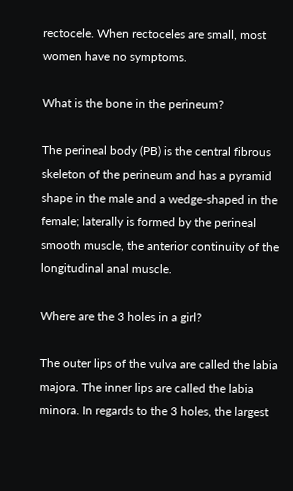rectocele. When rectoceles are small, most women have no symptoms.

What is the bone in the perineum?

The perineal body (PB) is the central fibrous skeleton of the perineum and has a pyramid shape in the male and a wedge-shaped in the female; laterally is formed by the perineal smooth muscle, the anterior continuity of the longitudinal anal muscle.

Where are the 3 holes in a girl?

The outer lips of the vulva are called the labia majora. The inner lips are called the labia minora. In regards to the 3 holes, the largest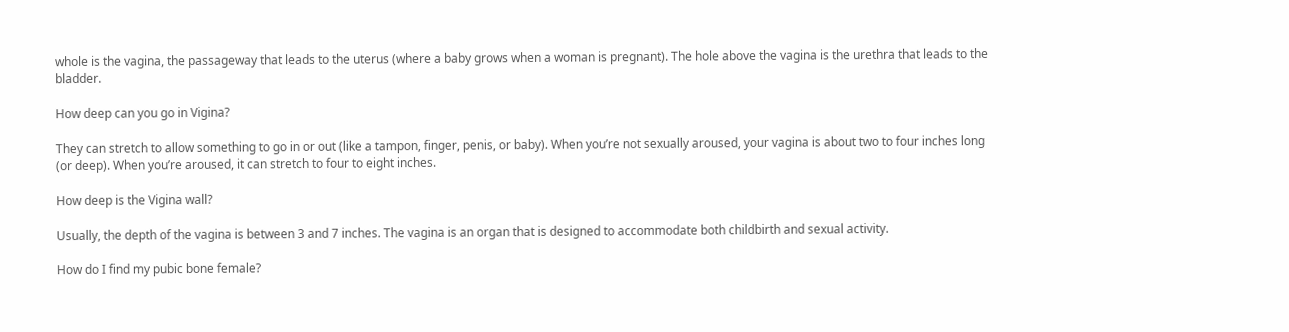whole is the vagina, the passageway that leads to the uterus (where a baby grows when a woman is pregnant). The hole above the vagina is the urethra that leads to the bladder.

How deep can you go in Vigina?

They can stretch to allow something to go in or out (like a tampon, finger, penis, or baby). When you’re not sexually aroused, your vagina is about two to four inches long (or deep). When you’re aroused, it can stretch to four to eight inches.

How deep is the Vigina wall?

Usually, the depth of the vagina is between 3 and 7 inches. The vagina is an organ that is designed to accommodate both childbirth and sexual activity.

How do I find my pubic bone female?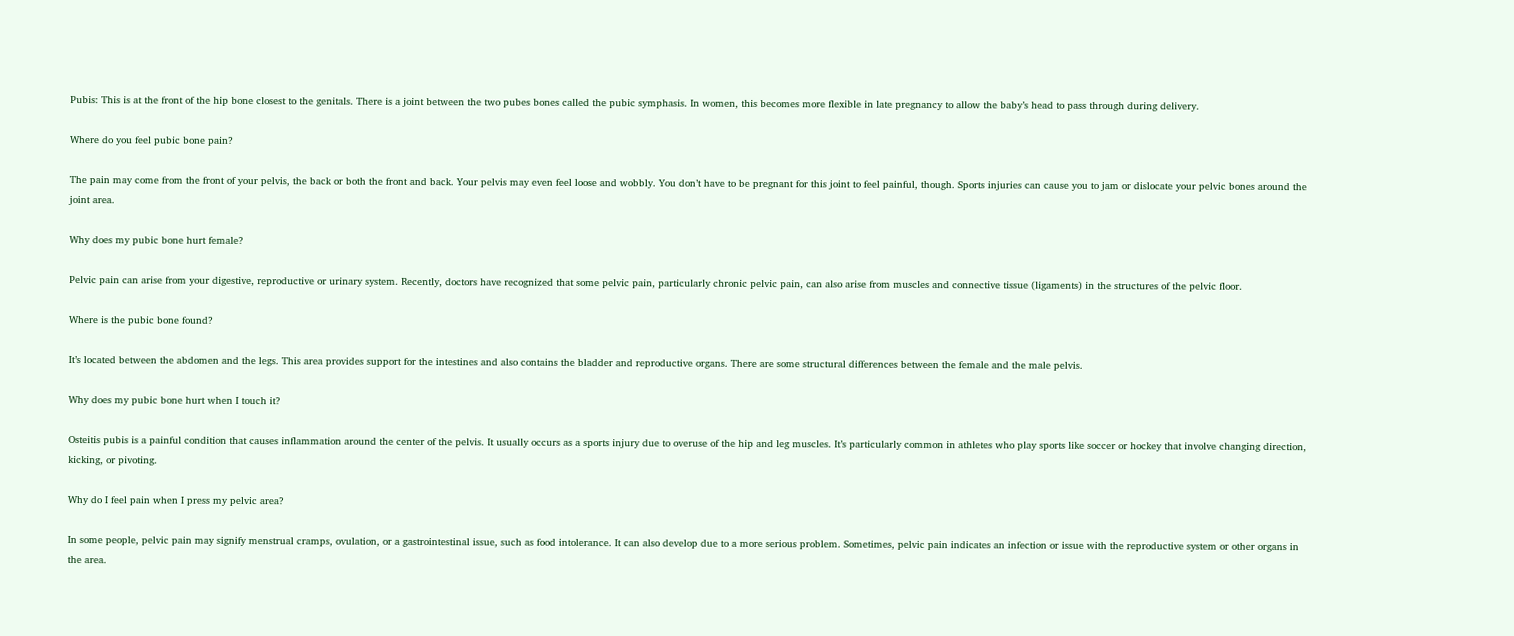Pubis: This is at the front of the hip bone closest to the genitals. There is a joint between the two pubes bones called the pubic symphasis. In women, this becomes more flexible in late pregnancy to allow the baby’s head to pass through during delivery.

Where do you feel pubic bone pain?

The pain may come from the front of your pelvis, the back or both the front and back. Your pelvis may even feel loose and wobbly. You don’t have to be pregnant for this joint to feel painful, though. Sports injuries can cause you to jam or dislocate your pelvic bones around the joint area.

Why does my pubic bone hurt female?

Pelvic pain can arise from your digestive, reproductive or urinary system. Recently, doctors have recognized that some pelvic pain, particularly chronic pelvic pain, can also arise from muscles and connective tissue (ligaments) in the structures of the pelvic floor.

Where is the pubic bone found?

It’s located between the abdomen and the legs. This area provides support for the intestines and also contains the bladder and reproductive organs. There are some structural differences between the female and the male pelvis.

Why does my pubic bone hurt when I touch it?

Osteitis pubis is a painful condition that causes inflammation around the center of the pelvis. It usually occurs as a sports injury due to overuse of the hip and leg muscles. It’s particularly common in athletes who play sports like soccer or hockey that involve changing direction, kicking, or pivoting.

Why do I feel pain when I press my pelvic area?

In some people, pelvic pain may signify menstrual cramps, ovulation, or a gastrointestinal issue, such as food intolerance. It can also develop due to a more serious problem. Sometimes, pelvic pain indicates an infection or issue with the reproductive system or other organs in the area.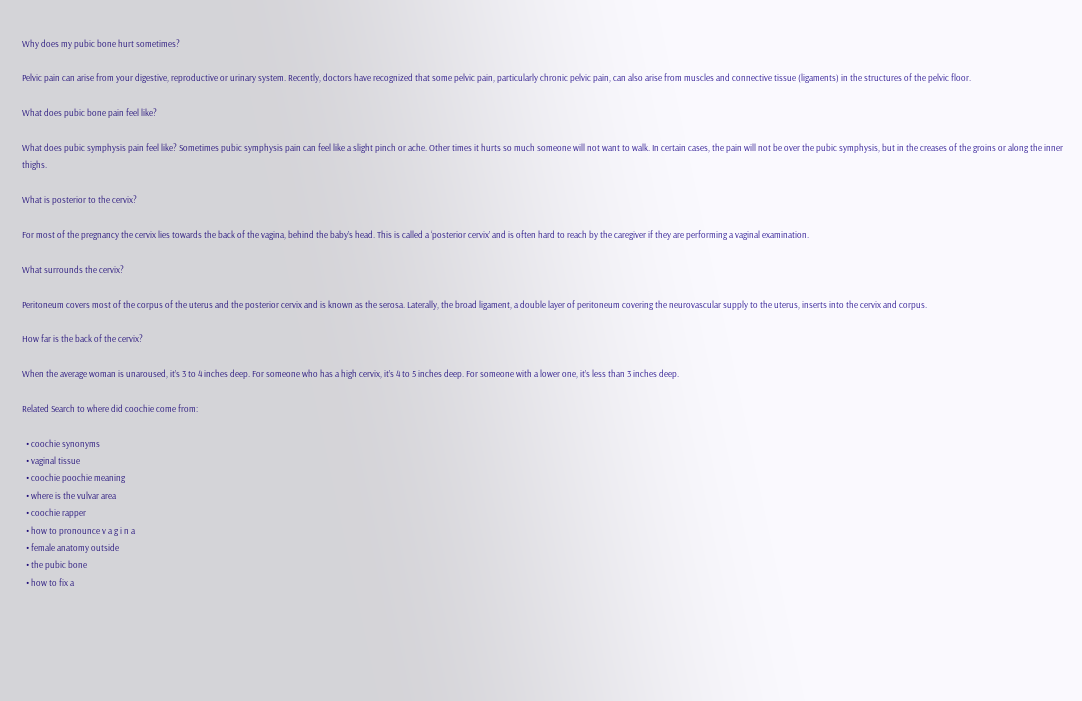Why does my pubic bone hurt sometimes?

Pelvic pain can arise from your digestive, reproductive or urinary system. Recently, doctors have recognized that some pelvic pain, particularly chronic pelvic pain, can also arise from muscles and connective tissue (ligaments) in the structures of the pelvic floor.

What does pubic bone pain feel like?

What does pubic symphysis pain feel like? Sometimes pubic symphysis pain can feel like a slight pinch or ache. Other times it hurts so much someone will not want to walk. In certain cases, the pain will not be over the pubic symphysis, but in the creases of the groins or along the inner thighs.

What is posterior to the cervix?

For most of the pregnancy the cervix lies towards the back of the vagina, behind the baby’s head. This is called a ‘posterior cervix’ and is often hard to reach by the caregiver if they are performing a vaginal examination.

What surrounds the cervix?

Peritoneum covers most of the corpus of the uterus and the posterior cervix and is known as the serosa. Laterally, the broad ligament, a double layer of peritoneum covering the neurovascular supply to the uterus, inserts into the cervix and corpus.

How far is the back of the cervix?

When the average woman is unaroused, it’s 3 to 4 inches deep. For someone who has a high cervix, it’s 4 to 5 inches deep. For someone with a lower one, it’s less than 3 inches deep.

Related Search to where did coochie come from:

  • coochie synonyms
  • vaginal tissue
  • coochie poochie meaning
  • where is the vulvar area
  • coochie rapper
  • how to pronounce v a g i n a
  • female anatomy outside
  • the pubic bone
  • how to fix a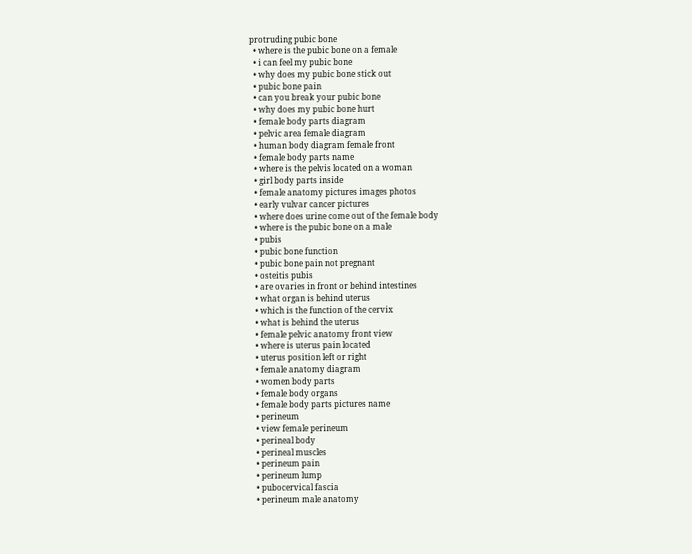protruding pubic bone
  • where is the pubic bone on a female
  • i can feel my pubic bone
  • why does my pubic bone stick out
  • pubic bone pain
  • can you break your pubic bone
  • why does my pubic bone hurt
  • female body parts diagram
  • pelvic area female diagram
  • human body diagram female front
  • female body parts name
  • where is the pelvis located on a woman
  • girl body parts inside
  • female anatomy pictures images photos
  • early vulvar cancer pictures
  • where does urine come out of the female body
  • where is the pubic bone on a male
  • pubis
  • pubic bone function
  • pubic bone pain not pregnant
  • osteitis pubis
  • are ovaries in front or behind intestines
  • what organ is behind uterus
  • which is the function of the cervix
  • what is behind the uterus
  • female pelvic anatomy front view
  • where is uterus pain located
  • uterus position left or right
  • female anatomy diagram
  • women body parts
  • female body organs
  • female body parts pictures name
  • perineum
  • view female perineum
  • perineal body
  • perineal muscles
  • perineum pain
  • perineum lump
  • pubocervical fascia
  • perineum male anatomy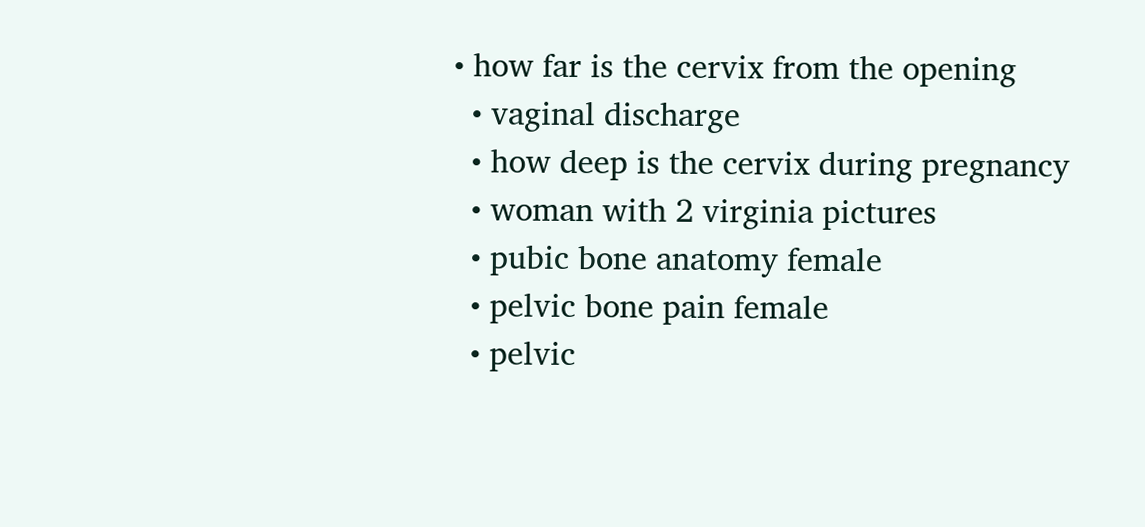• how far is the cervix from the opening
  • vaginal discharge
  • how deep is the cervix during pregnancy
  • woman with 2 virginia pictures
  • pubic bone anatomy female
  • pelvic bone pain female
  • pelvic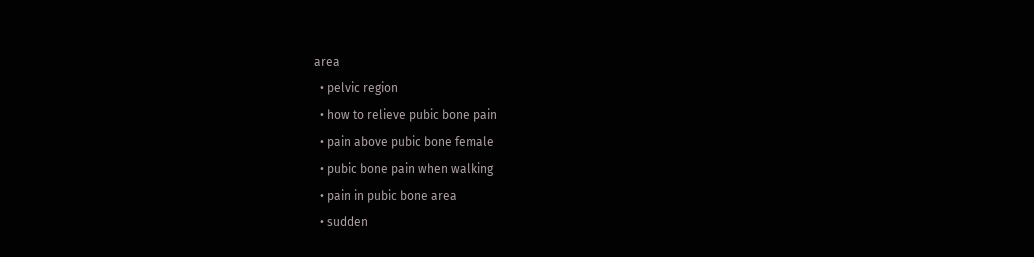area
  • pelvic region
  • how to relieve pubic bone pain
  • pain above pubic bone female
  • pubic bone pain when walking
  • pain in pubic bone area
  • sudden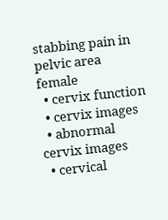stabbing pain in pelvic area female
  • cervix function
  • cervix images
  • abnormal cervix images
  • cervical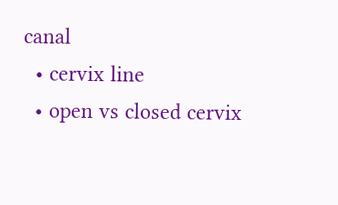canal
  • cervix line
  • open vs closed cervix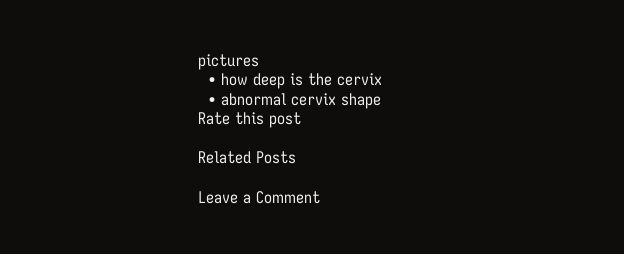pictures
  • how deep is the cervix
  • abnormal cervix shape
Rate this post

Related Posts

Leave a Comment